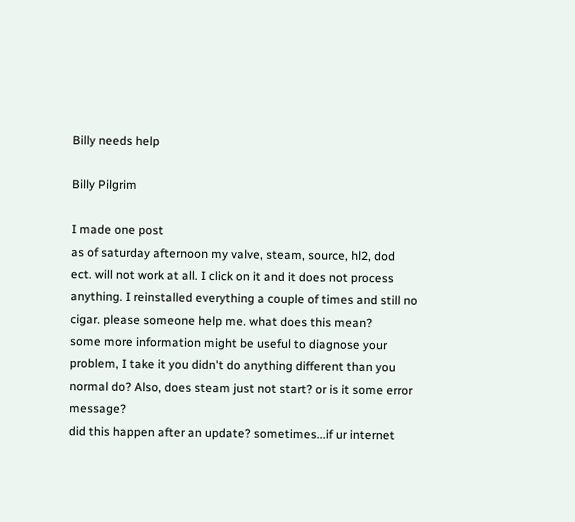Billy needs help

Billy Pilgrim

I made one post
as of saturday afternoon my valve, steam, source, hl2, dod ect. will not work at all. I click on it and it does not process anything. I reinstalled everything a couple of times and still no cigar. please someone help me. what does this mean?
some more information might be useful to diagnose your problem, I take it you didn't do anything different than you normal do? Also, does steam just not start? or is it some error message?
did this happen after an update? sometimes...if ur internet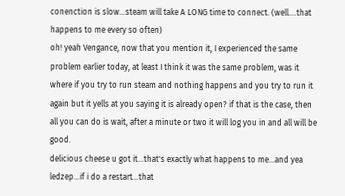conenction is slow...steam will take A LONG time to connect. (well....that happens to me every so often)
oh! yeah Vengance, now that you mention it, I experienced the same problem earlier today, at least I think it was the same problem, was it where if you try to run steam and nothing happens and you try to run it again but it yells at you saying it is already open? if that is the case, then all you can do is wait, after a minute or two it will log you in and all will be good.
delicious cheese u got it...that's exactly what happens to me...and yea ledzep...if i do a restart...that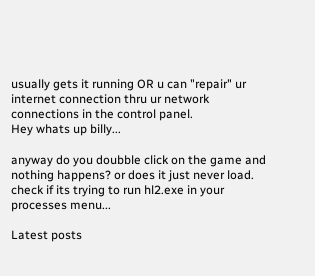usually gets it running OR u can "repair" ur internet connection thru ur network connections in the control panel.
Hey whats up billy...

anyway do you doubble click on the game and nothing happens? or does it just never load. check if its trying to run hl2.exe in your processes menu...

Latest posts